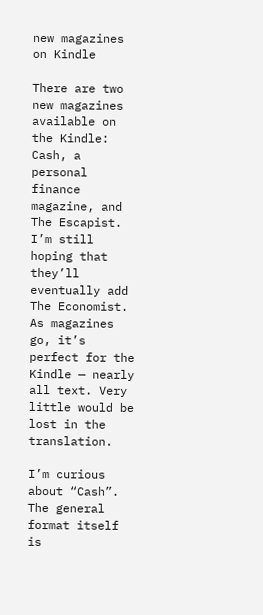new magazines on Kindle

There are two new magazines available on the Kindle: Cash, a personal finance magazine, and The Escapist. I’m still hoping that they’ll eventually add The Economist. As magazines go, it’s perfect for the Kindle — nearly all text. Very little would be lost in the translation.

I’m curious about “Cash”. The general format itself is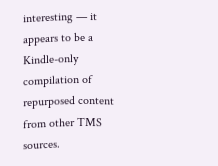interesting — it appears to be a Kindle-only compilation of repurposed content from other TMS sources.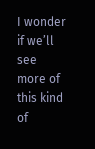I wonder if we’ll see more of this kind of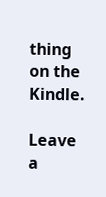thing on the Kindle.

Leave a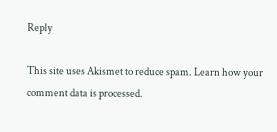Reply

This site uses Akismet to reduce spam. Learn how your comment data is processed.